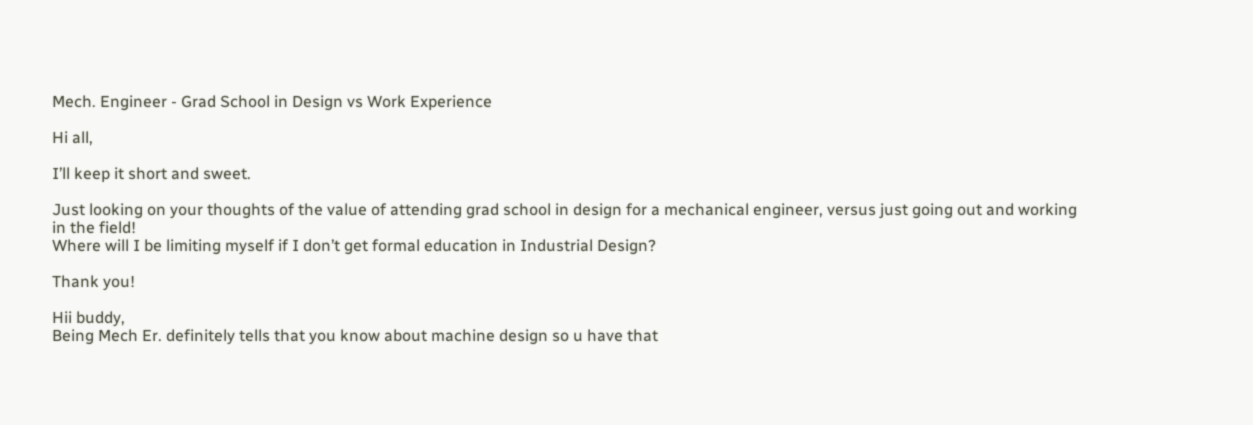Mech. Engineer - Grad School in Design vs Work Experience

Hi all,

I’ll keep it short and sweet.

Just looking on your thoughts of the value of attending grad school in design for a mechanical engineer, versus just going out and working in the field!
Where will I be limiting myself if I don’t get formal education in Industrial Design?

Thank you!

Hii buddy,
Being Mech Er. definitely tells that you know about machine design so u have that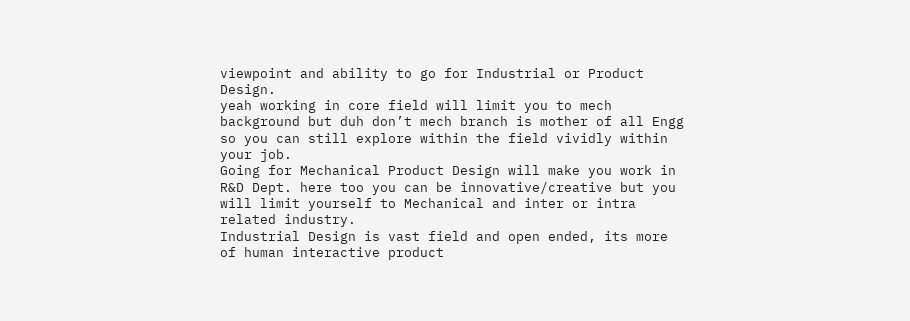viewpoint and ability to go for Industrial or Product Design.
yeah working in core field will limit you to mech background but duh don’t mech branch is mother of all Engg so you can still explore within the field vividly within your job.
Going for Mechanical Product Design will make you work in R&D Dept. here too you can be innovative/creative but you will limit yourself to Mechanical and inter or intra related industry.
Industrial Design is vast field and open ended, its more of human interactive product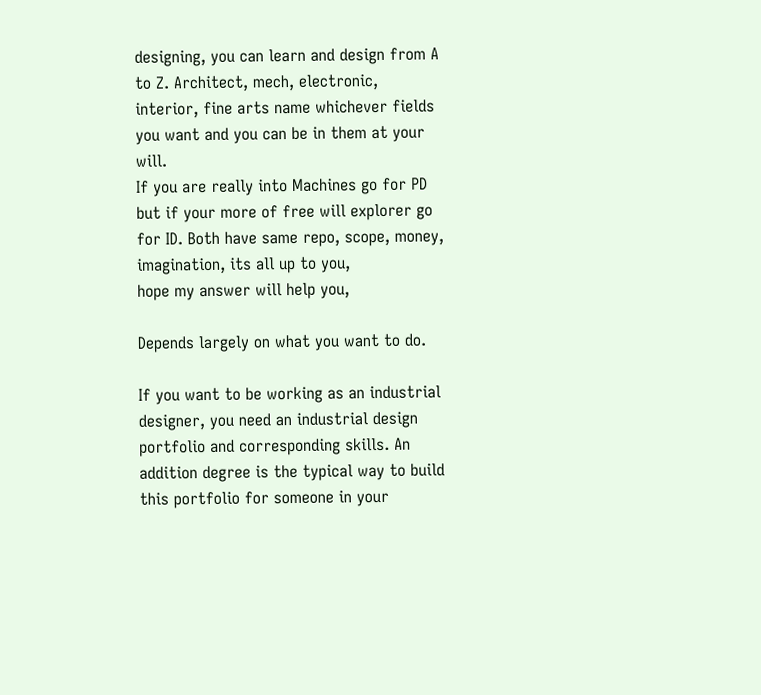designing, you can learn and design from A to Z. Architect, mech, electronic, interior, fine arts name whichever fields you want and you can be in them at your will.
If you are really into Machines go for PD but if your more of free will explorer go for ID. Both have same repo, scope, money, imagination, its all up to you,
hope my answer will help you,

Depends largely on what you want to do.

If you want to be working as an industrial designer, you need an industrial design portfolio and corresponding skills. An addition degree is the typical way to build this portfolio for someone in your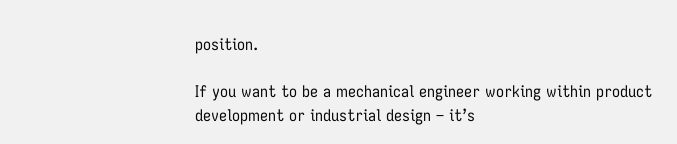position.

If you want to be a mechanical engineer working within product development or industrial design – it’s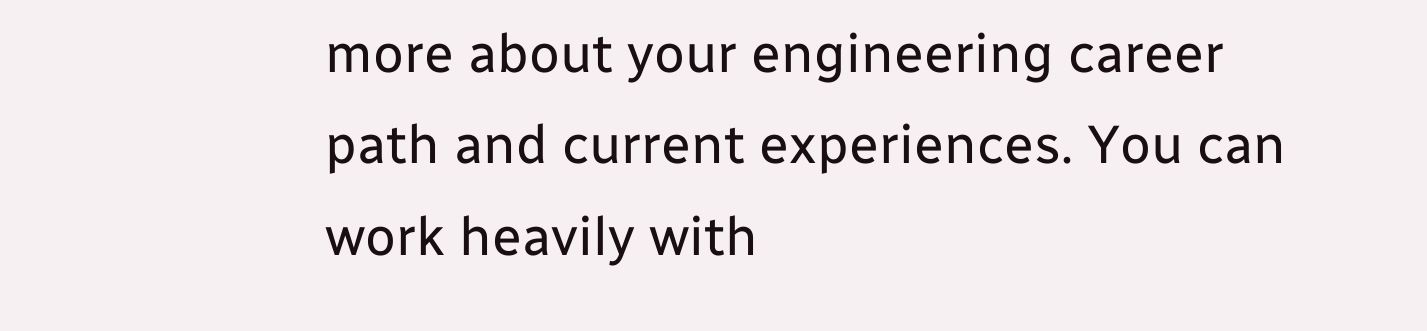more about your engineering career path and current experiences. You can work heavily with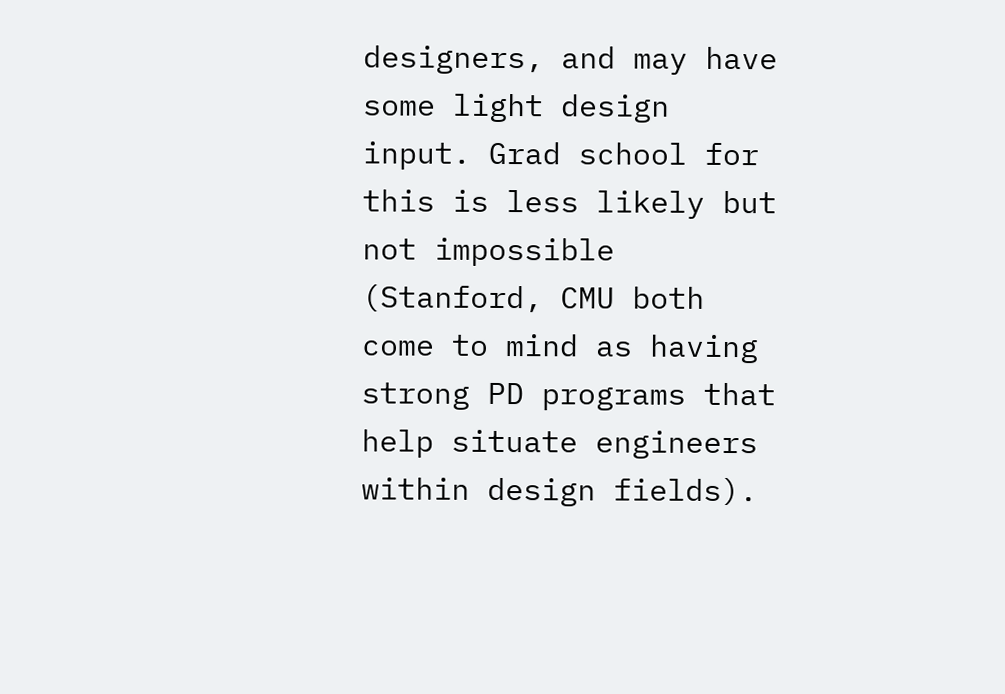designers, and may have some light design input. Grad school for this is less likely but not impossible (Stanford, CMU both come to mind as having strong PD programs that help situate engineers within design fields).